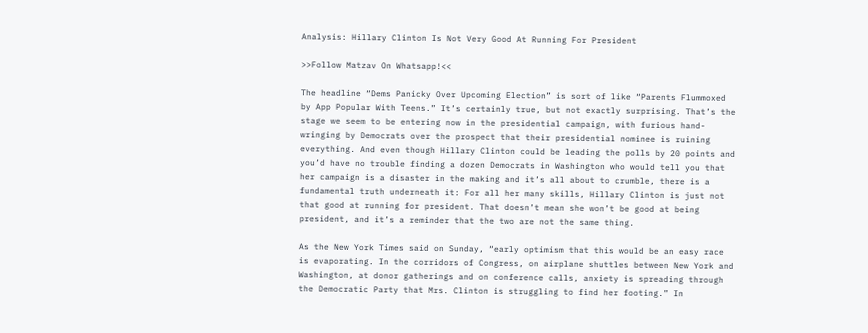Analysis: Hillary Clinton Is Not Very Good At Running For President

>>Follow Matzav On Whatsapp!<<

The headline “Dems Panicky Over Upcoming Election” is sort of like “Parents Flummoxed by App Popular With Teens.” It’s certainly true, but not exactly surprising. That’s the stage we seem to be entering now in the presidential campaign, with furious hand-wringing by Democrats over the prospect that their presidential nominee is ruining everything. And even though Hillary Clinton could be leading the polls by 20 points and you’d have no trouble finding a dozen Democrats in Washington who would tell you that her campaign is a disaster in the making and it’s all about to crumble, there is a fundamental truth underneath it: For all her many skills, Hillary Clinton is just not that good at running for president. That doesn’t mean she won’t be good at being president, and it’s a reminder that the two are not the same thing.

As the New York Times said on Sunday, “early optimism that this would be an easy race is evaporating. In the corridors of Congress, on airplane shuttles between New York and Washington, at donor gatherings and on conference calls, anxiety is spreading through the Democratic Party that Mrs. Clinton is struggling to find her footing.” In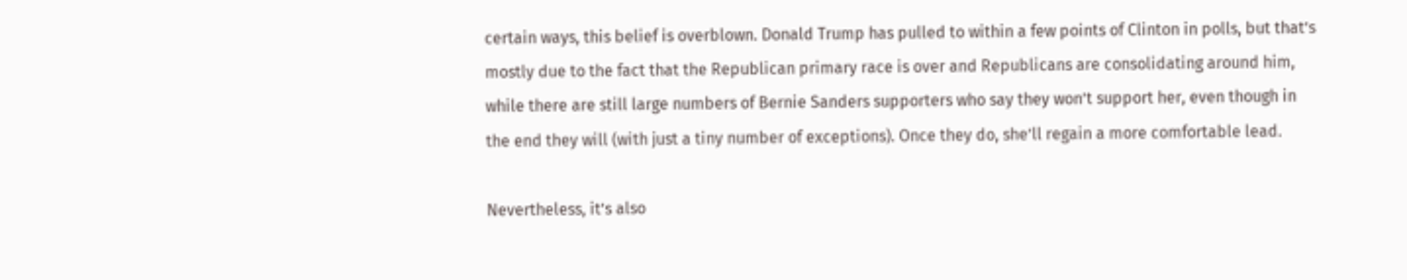certain ways, this belief is overblown. Donald Trump has pulled to within a few points of Clinton in polls, but that’s mostly due to the fact that the Republican primary race is over and Republicans are consolidating around him, while there are still large numbers of Bernie Sanders supporters who say they won’t support her, even though in the end they will (with just a tiny number of exceptions). Once they do, she’ll regain a more comfortable lead.

Nevertheless, it’s also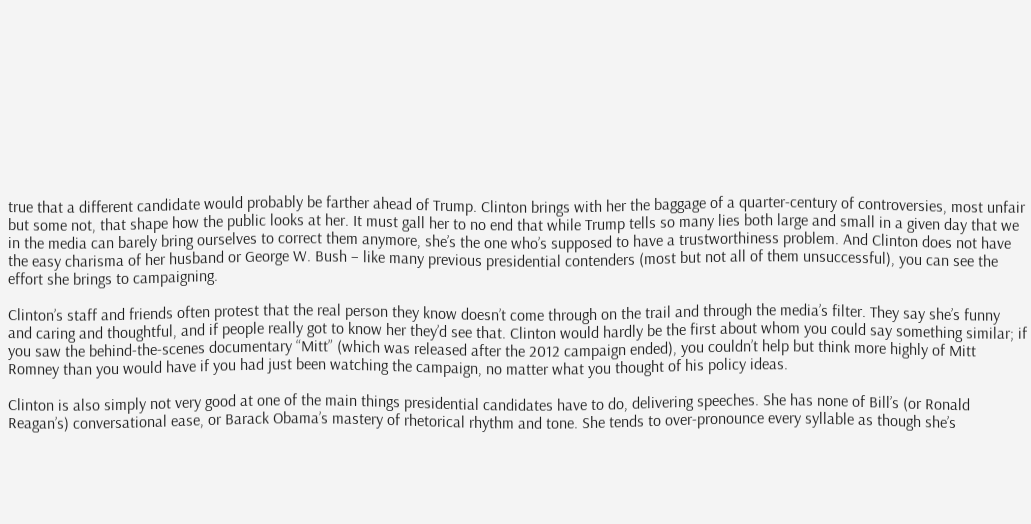true that a different candidate would probably be farther ahead of Trump. Clinton brings with her the baggage of a quarter-century of controversies, most unfair but some not, that shape how the public looks at her. It must gall her to no end that while Trump tells so many lies both large and small in a given day that we in the media can barely bring ourselves to correct them anymore, she’s the one who’s supposed to have a trustworthiness problem. And Clinton does not have the easy charisma of her husband or George W. Bush – like many previous presidential contenders (most but not all of them unsuccessful), you can see the effort she brings to campaigning.

Clinton’s staff and friends often protest that the real person they know doesn’t come through on the trail and through the media’s filter. They say she’s funny and caring and thoughtful, and if people really got to know her they’d see that. Clinton would hardly be the first about whom you could say something similar; if you saw the behind-the-scenes documentary “Mitt” (which was released after the 2012 campaign ended), you couldn’t help but think more highly of Mitt Romney than you would have if you had just been watching the campaign, no matter what you thought of his policy ideas.

Clinton is also simply not very good at one of the main things presidential candidates have to do, delivering speeches. She has none of Bill’s (or Ronald Reagan’s) conversational ease, or Barack Obama’s mastery of rhetorical rhythm and tone. She tends to over-pronounce every syllable as though she’s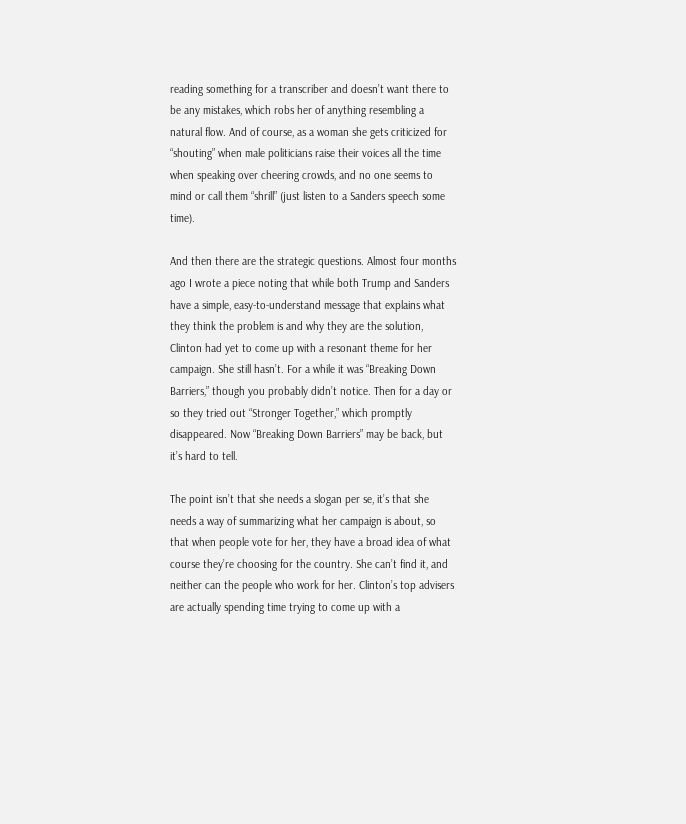reading something for a transcriber and doesn’t want there to be any mistakes, which robs her of anything resembling a natural flow. And of course, as a woman she gets criticized for “shouting” when male politicians raise their voices all the time when speaking over cheering crowds, and no one seems to mind or call them “shrill” (just listen to a Sanders speech some time).

And then there are the strategic questions. Almost four months ago I wrote a piece noting that while both Trump and Sanders have a simple, easy-to-understand message that explains what they think the problem is and why they are the solution, Clinton had yet to come up with a resonant theme for her campaign. She still hasn’t. For a while it was “Breaking Down Barriers,” though you probably didn’t notice. Then for a day or so they tried out “Stronger Together,” which promptly disappeared. Now “Breaking Down Barriers” may be back, but it’s hard to tell.

The point isn’t that she needs a slogan per se, it’s that she needs a way of summarizing what her campaign is about, so that when people vote for her, they have a broad idea of what course they’re choosing for the country. She can’t find it, and neither can the people who work for her. Clinton’s top advisers are actually spending time trying to come up with a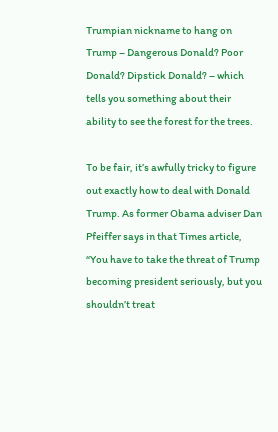Trumpian nickname to hang on Trump – Dangerous Donald? Poor Donald? Dipstick Donald? – which tells you something about their ability to see the forest for the trees.

To be fair, it’s awfully tricky to figure out exactly how to deal with Donald Trump. As former Obama adviser Dan Pfeiffer says in that Times article, “You have to take the threat of Trump becoming president seriously, but you shouldn’t treat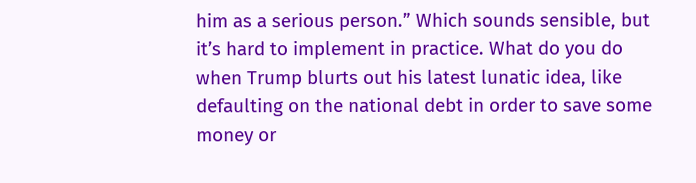him as a serious person.” Which sounds sensible, but it’s hard to implement in practice. What do you do when Trump blurts out his latest lunatic idea, like defaulting on the national debt in order to save some money or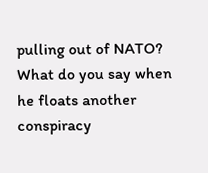pulling out of NATO? What do you say when he floats another conspiracy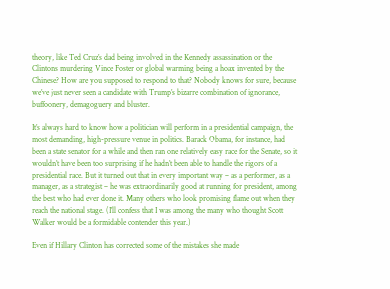theory, like Ted Cruz’s dad being involved in the Kennedy assassination or the Clintons murdering Vince Foster or global warming being a hoax invented by the Chinese? How are you supposed to respond to that? Nobody knows for sure, because we’ve just never seen a candidate with Trump’s bizarre combination of ignorance, buffoonery, demagoguery and bluster.

It’s always hard to know how a politician will perform in a presidential campaign, the most demanding, high-pressure venue in politics. Barack Obama, for instance, had been a state senator for a while and then ran one relatively easy race for the Senate, so it wouldn’t have been too surprising if he hadn’t been able to handle the rigors of a presidential race. But it turned out that in every important way – as a performer, as a manager, as a strategist – he was extraordinarily good at running for president, among the best who had ever done it. Many others who look promising flame out when they reach the national stage. (I’ll confess that I was among the many who thought Scott Walker would be a formidable contender this year.)

Even if Hillary Clinton has corrected some of the mistakes she made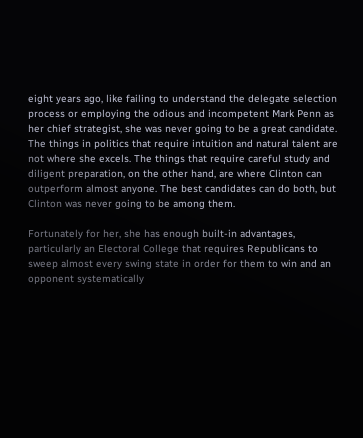eight years ago, like failing to understand the delegate selection process or employing the odious and incompetent Mark Penn as her chief strategist, she was never going to be a great candidate. The things in politics that require intuition and natural talent are not where she excels. The things that require careful study and diligent preparation, on the other hand, are where Clinton can outperform almost anyone. The best candidates can do both, but Clinton was never going to be among them.

Fortunately for her, she has enough built-in advantages, particularly an Electoral College that requires Republicans to sweep almost every swing state in order for them to win and an opponent systematically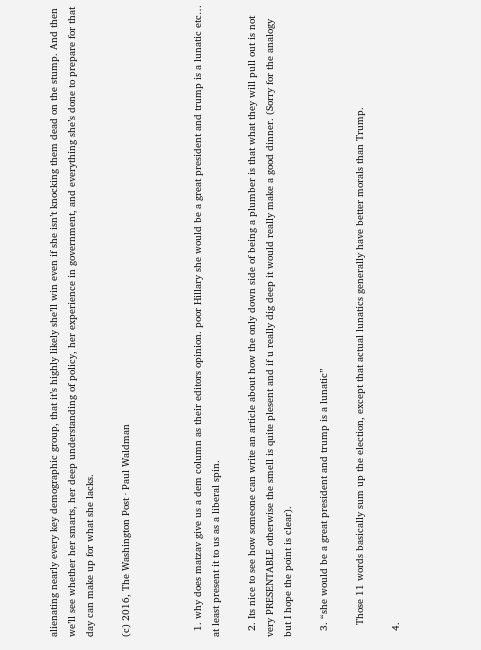alienating nearly every key demographic group, that it’s highly likely she’ll win even if she isn’t knocking them dead on the stump. And then we’ll see whether her smarts, her deep understanding of policy, her experience in government, and everything she’s done to prepare for that day can make up for what she lacks.

(c) 2016, The Washington Post · Paul Waldman



  1. why does matzav give us a dem column as their editors opinion. poor Hillary she would be a great president and trump is a lunatic etc… at least present it to us as a liberal spin.

  2. Its nice to see how someone can write an article about how the only down side of being a plumber is that what they will pull out is not very PRESENTABLE otherwise the smell is quite plesent and if u really dig deep it would really make a good dinner. (Sorry for the analogy but I hope the point is clear).

  3. “she would be a great president and trump is a lunatic”

    Those 11 words basically sum up the election, except that actual lunatics generally have better morals than Trump.

  4.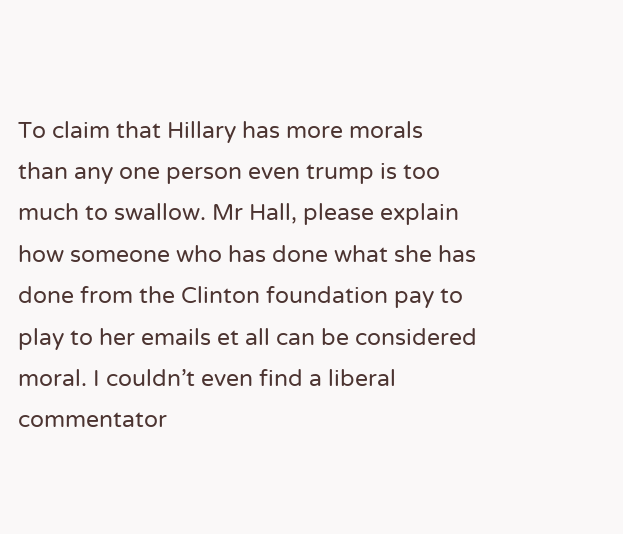To claim that Hillary has more morals than any one person even trump is too much to swallow. Mr Hall, please explain how someone who has done what she has done from the Clinton foundation pay to play to her emails et all can be considered moral. I couldn’t even find a liberal commentator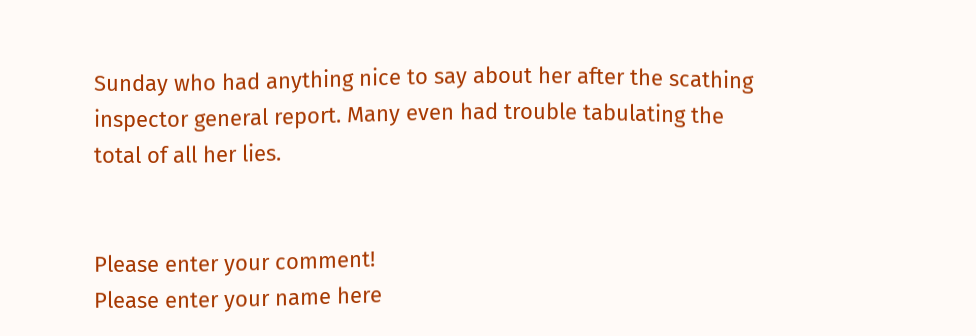Sunday who had anything nice to say about her after the scathing inspector general report. Many even had trouble tabulating the total of all her lies.


Please enter your comment!
Please enter your name here